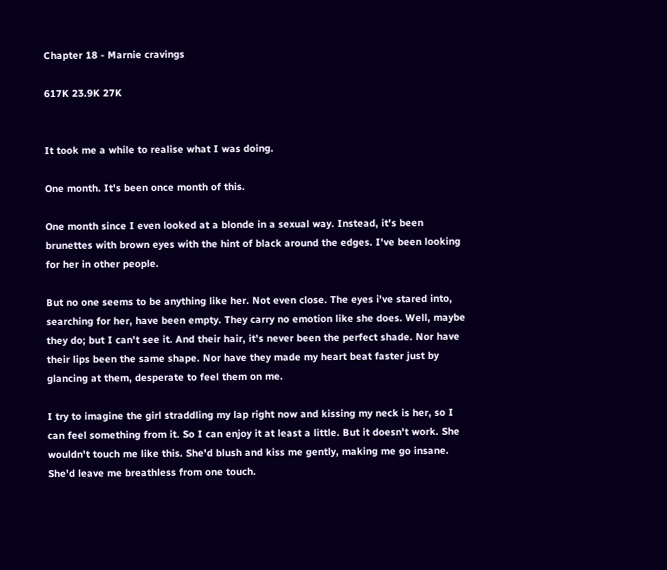Chapter 18 - Marnie cravings

617K 23.9K 27K


It took me a while to realise what I was doing.

One month. It's been once month of this.

One month since I even looked at a blonde in a sexual way. Instead, it's been brunettes with brown eyes with the hint of black around the edges. I've been looking for her in other people.

But no one seems to be anything like her. Not even close. The eyes i've stared into, searching for her, have been empty. They carry no emotion like she does. Well, maybe they do; but I can't see it. And their hair, it's never been the perfect shade. Nor have their lips been the same shape. Nor have they made my heart beat faster just by glancing at them, desperate to feel them on me.

I try to imagine the girl straddling my lap right now and kissing my neck is her, so I can feel something from it. So I can enjoy it at least a little. But it doesn't work. She wouldn't touch me like this. She'd blush and kiss me gently, making me go insane. She'd leave me breathless from one touch.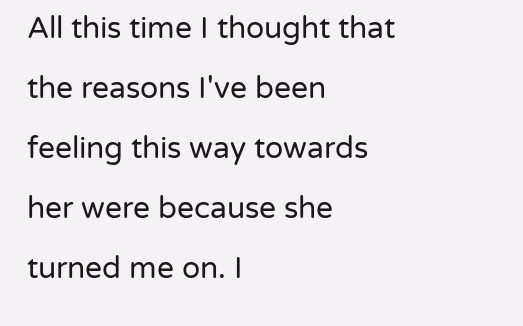All this time I thought that the reasons I've been feeling this way towards her were because she turned me on. I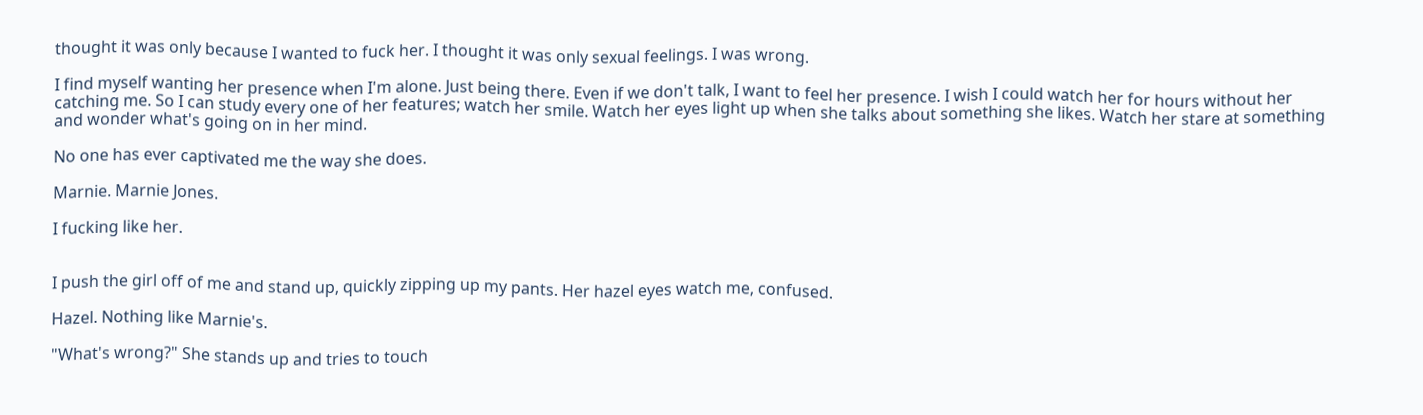thought it was only because I wanted to fuck her. I thought it was only sexual feelings. I was wrong.

I find myself wanting her presence when I'm alone. Just being there. Even if we don't talk, I want to feel her presence. I wish I could watch her for hours without her catching me. So I can study every one of her features; watch her smile. Watch her eyes light up when she talks about something she likes. Watch her stare at something and wonder what's going on in her mind.

No one has ever captivated me the way she does.

Marnie. Marnie Jones.

I fucking like her.


I push the girl off of me and stand up, quickly zipping up my pants. Her hazel eyes watch me, confused.

Hazel. Nothing like Marnie's.

"What's wrong?" She stands up and tries to touch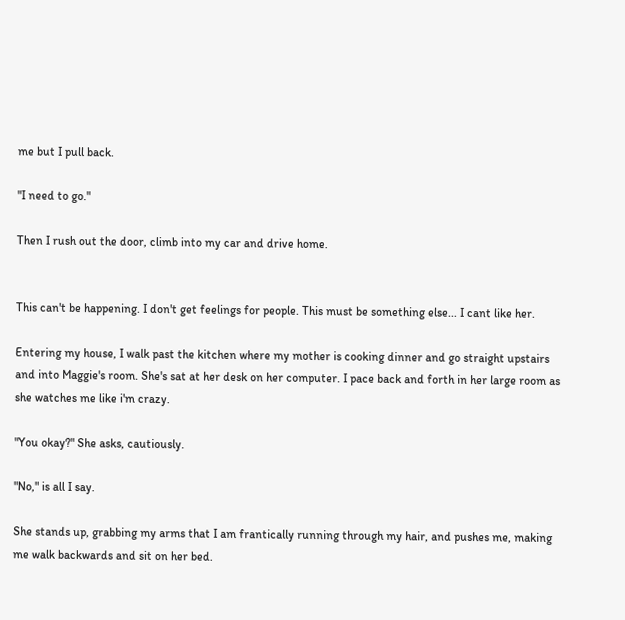me but I pull back.

"I need to go."

Then I rush out the door, climb into my car and drive home.


This can't be happening. I don't get feelings for people. This must be something else... I cant like her.

Entering my house, I walk past the kitchen where my mother is cooking dinner and go straight upstairs and into Maggie's room. She's sat at her desk on her computer. I pace back and forth in her large room as she watches me like i'm crazy.

"You okay?" She asks, cautiously.

"No," is all I say.

She stands up, grabbing my arms that I am frantically running through my hair, and pushes me, making me walk backwards and sit on her bed.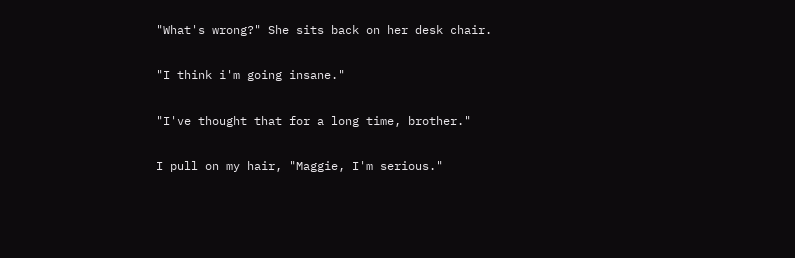"What's wrong?" She sits back on her desk chair.

"I think i'm going insane."

"I've thought that for a long time, brother."

I pull on my hair, "Maggie, I'm serious."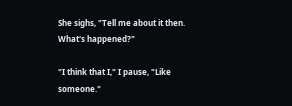She sighs, "Tell me about it then. What's happened?"

"I think that I," I pause, "Like someone."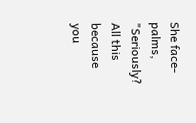She face-palms, "Seriously? All this because you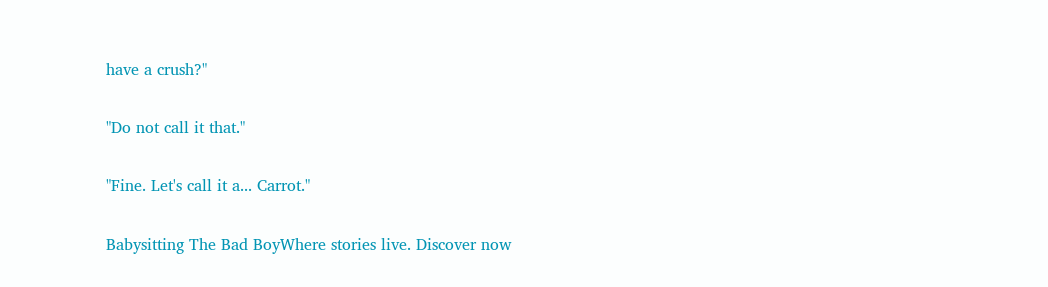have a crush?"

"Do not call it that."

"Fine. Let's call it a... Carrot."

Babysitting The Bad BoyWhere stories live. Discover now